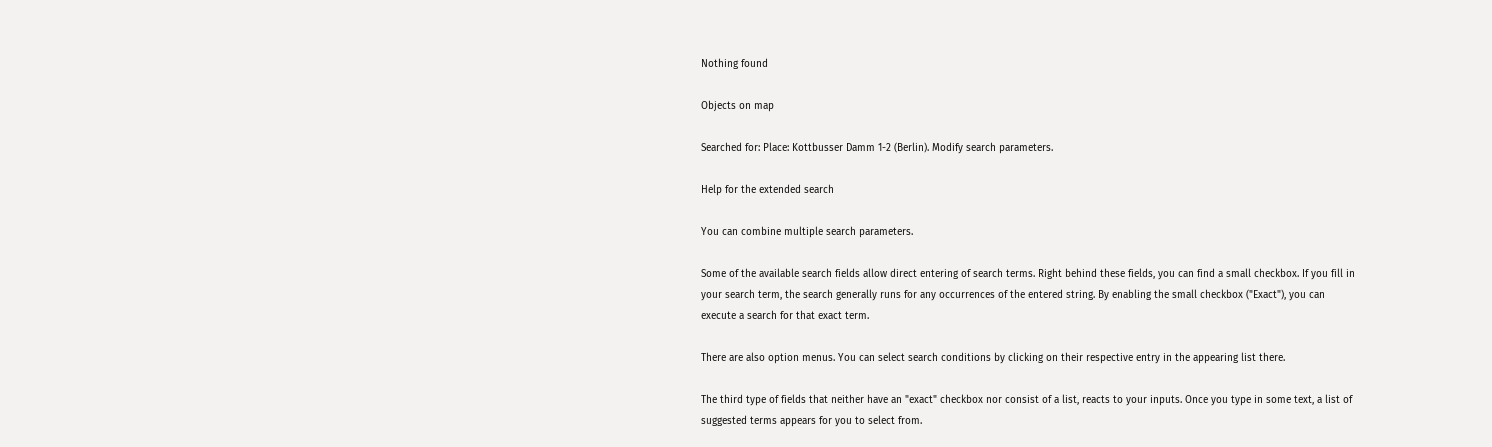Nothing found

Objects on map

Searched for: Place: Kottbusser Damm 1-2 (Berlin). Modify search parameters.

Help for the extended search

You can combine multiple search parameters.

Some of the available search fields allow direct entering of search terms. Right behind these fields, you can find a small checkbox. If you fill in your search term, the search generally runs for any occurrences of the entered string. By enabling the small checkbox ("Exact"), you can execute a search for that exact term.

There are also option menus. You can select search conditions by clicking on their respective entry in the appearing list there.

The third type of fields that neither have an "exact" checkbox nor consist of a list, reacts to your inputs. Once you type in some text, a list of suggested terms appears for you to select from.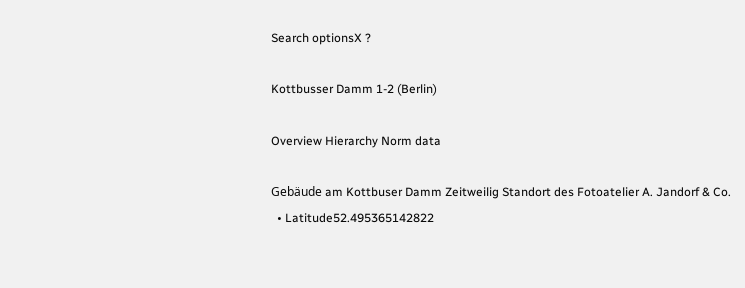Search optionsX ?

Kottbusser Damm 1-2 (Berlin)

Overview Hierarchy Norm data

Gebäude am Kottbuser Damm Zeitweilig Standort des Fotoatelier A. Jandorf & Co.
  • Latitude52.495365142822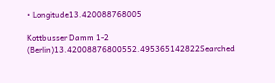• Longitude13.420088768005

Kottbusser Damm 1-2 (Berlin)13.42008876800552.495365142822Searched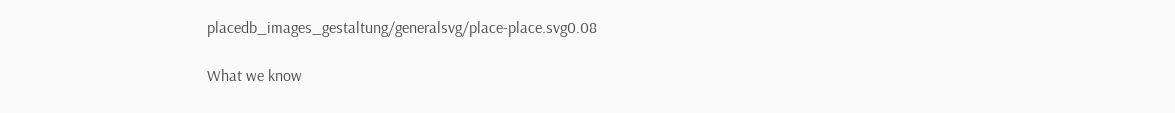placedb_images_gestaltung/generalsvg/place-place.svg0.08

What we know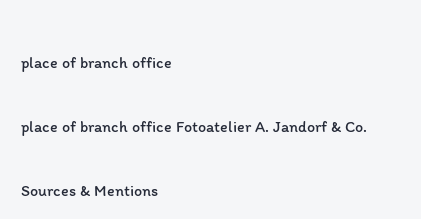place of branch office

place of branch office Fotoatelier A. Jandorf & Co.

Sources & Mentions